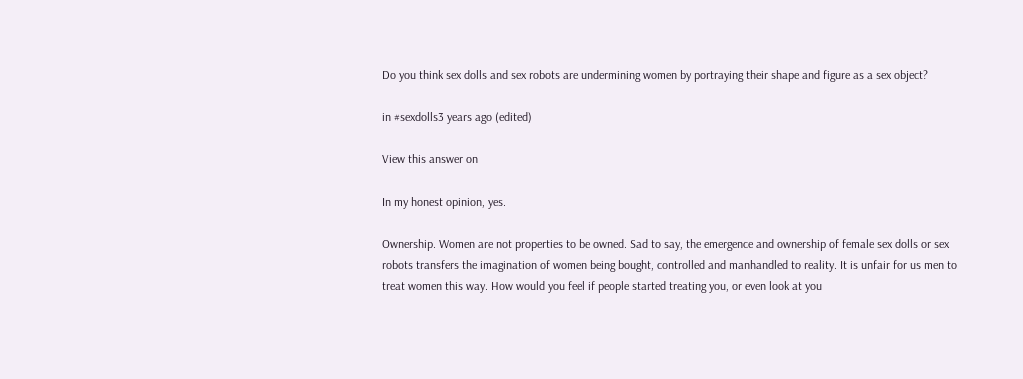Do you think sex dolls and sex robots are undermining women by portraying their shape and figure as a sex object?

in #sexdolls3 years ago (edited)

View this answer on

In my honest opinion, yes.

Ownership. Women are not properties to be owned. Sad to say, the emergence and ownership of female sex dolls or sex robots transfers the imagination of women being bought, controlled and manhandled to reality. It is unfair for us men to treat women this way. How would you feel if people started treating you, or even look at you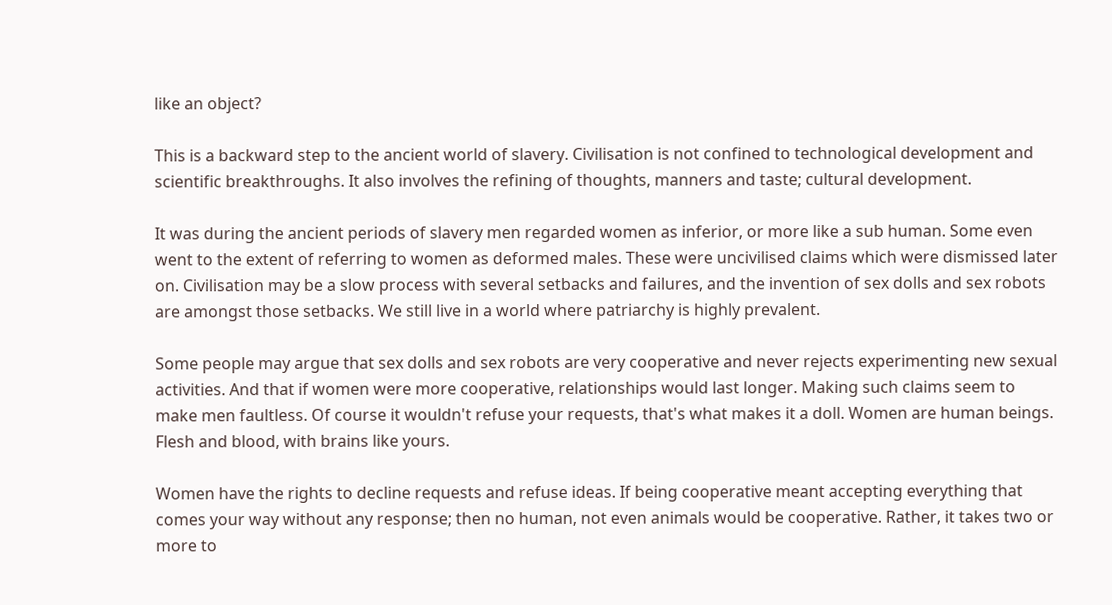like an object?

This is a backward step to the ancient world of slavery. Civilisation is not confined to technological development and scientific breakthroughs. It also involves the refining of thoughts, manners and taste; cultural development.

It was during the ancient periods of slavery men regarded women as inferior, or more like a sub human. Some even went to the extent of referring to women as deformed males. These were uncivilised claims which were dismissed later on. Civilisation may be a slow process with several setbacks and failures, and the invention of sex dolls and sex robots are amongst those setbacks. We still live in a world where patriarchy is highly prevalent.

Some people may argue that sex dolls and sex robots are very cooperative and never rejects experimenting new sexual activities. And that if women were more cooperative, relationships would last longer. Making such claims seem to make men faultless. Of course it wouldn't refuse your requests, that's what makes it a doll. Women are human beings. Flesh and blood, with brains like yours.

Women have the rights to decline requests and refuse ideas. If being cooperative meant accepting everything that comes your way without any response; then no human, not even animals would be cooperative. Rather, it takes two or more to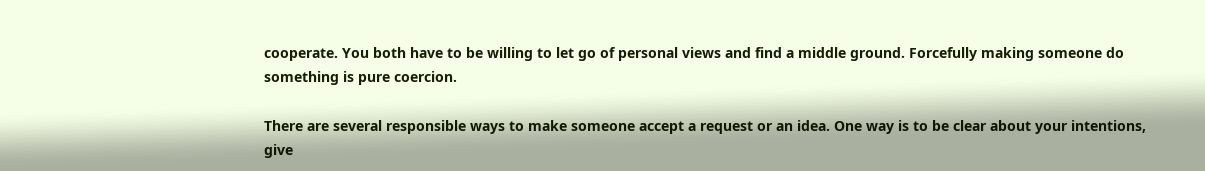cooperate. You both have to be willing to let go of personal views and find a middle ground. Forcefully making someone do something is pure coercion.

There are several responsible ways to make someone accept a request or an idea. One way is to be clear about your intentions, give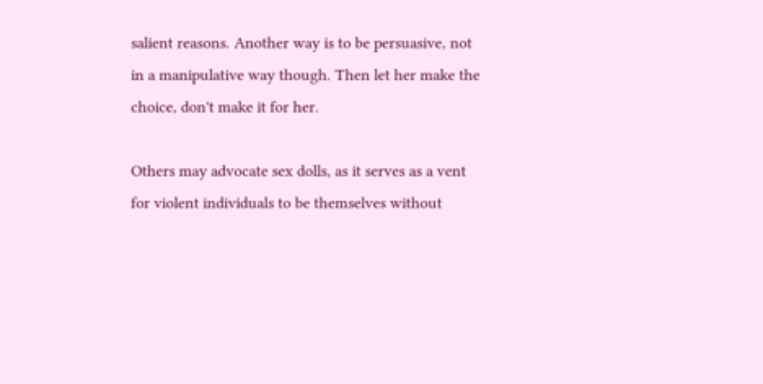salient reasons. Another way is to be persuasive, not in a manipulative way though. Then let her make the choice, don't make it for her.

Others may advocate sex dolls, as it serves as a vent for violent individuals to be themselves without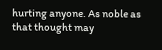hurting anyone. As noble as that thought may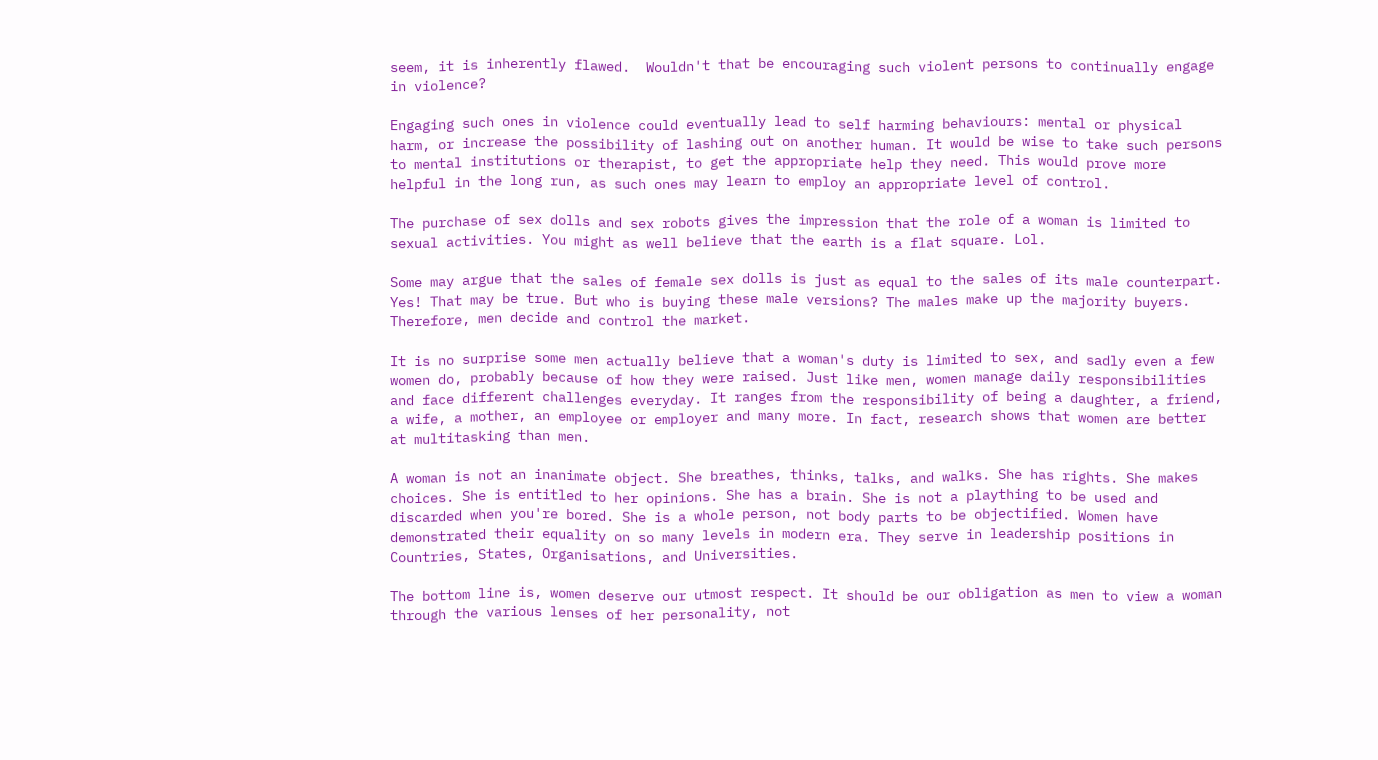seem, it is inherently flawed.  Wouldn't that be encouraging such violent persons to continually engage in violence?

Engaging such ones in violence could eventually lead to self harming behaviours: mental or physical harm, or increase the possibility of lashing out on another human. It would be wise to take such persons to mental institutions or therapist, to get the appropriate help they need. This would prove more helpful in the long run, as such ones may learn to employ an appropriate level of control.

The purchase of sex dolls and sex robots gives the impression that the role of a woman is limited to sexual activities. You might as well believe that the earth is a flat square. Lol.

Some may argue that the sales of female sex dolls is just as equal to the sales of its male counterpart. Yes! That may be true. But who is buying these male versions? The males make up the majority buyers. Therefore, men decide and control the market.

It is no surprise some men actually believe that a woman's duty is limited to sex, and sadly even a few women do, probably because of how they were raised. Just like men, women manage daily responsibilities and face different challenges everyday. It ranges from the responsibility of being a daughter, a friend, a wife, a mother, an employee or employer and many more. In fact, research shows that women are better at multitasking than men.

A woman is not an inanimate object. She breathes, thinks, talks, and walks. She has rights. She makes choices. She is entitled to her opinions. She has a brain. She is not a plaything to be used and discarded when you're bored. She is a whole person, not body parts to be objectified. Women have demonstrated their equality on so many levels in modern era. They serve in leadership positions in Countries, States, Organisations, and Universities.

The bottom line is, women deserve our utmost respect. It should be our obligation as men to view a woman through the various lenses of her personality, not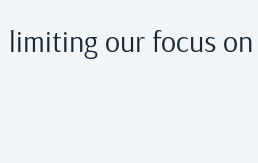limiting our focus on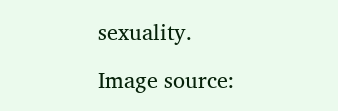sexuality.

Image source: